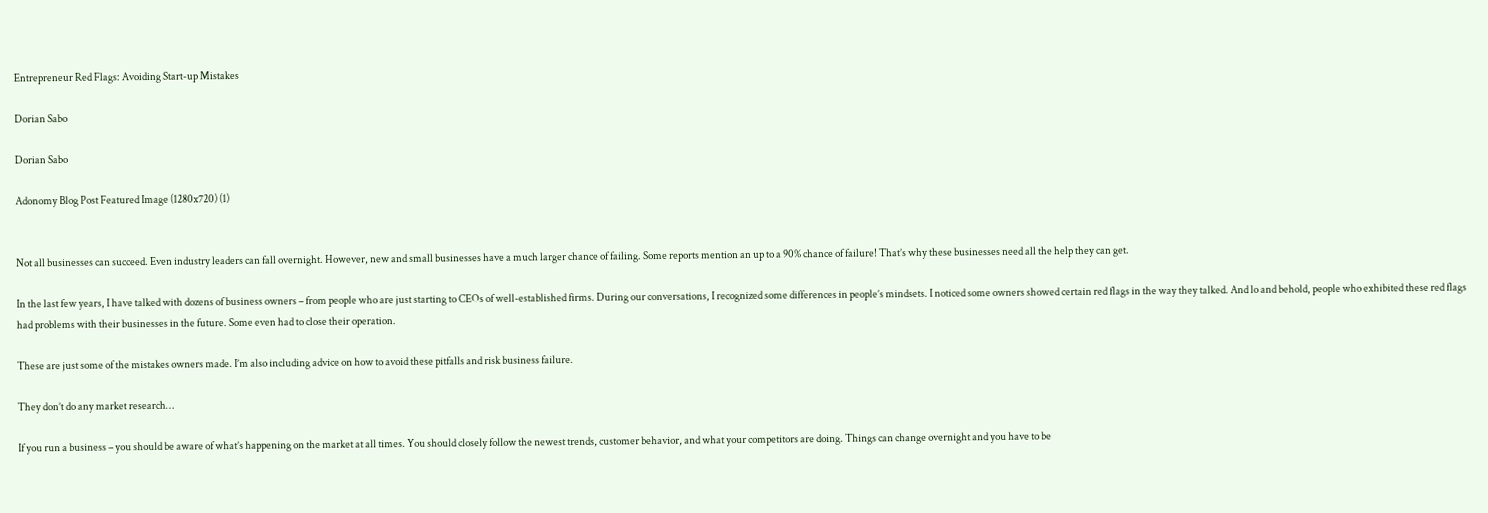Entrepreneur Red Flags: Avoiding Start-up Mistakes

Dorian Sabo

Dorian Sabo

Adonomy Blog Post Featured Image (1280x720) (1)


Not all businesses can succeed. Even industry leaders can fall overnight. However, new and small businesses have a much larger chance of failing. Some reports mention an up to a 90% chance of failure! That’s why these businesses need all the help they can get.

In the last few years, I have talked with dozens of business owners – from people who are just starting to CEOs of well-established firms. During our conversations, I recognized some differences in people’s mindsets. I noticed some owners showed certain red flags in the way they talked. And lo and behold, people who exhibited these red flags had problems with their businesses in the future. Some even had to close their operation.

These are just some of the mistakes owners made. I’m also including advice on how to avoid these pitfalls and risk business failure.

They don’t do any market research…

If you run a business – you should be aware of what’s happening on the market at all times. You should closely follow the newest trends, customer behavior, and what your competitors are doing. Things can change overnight and you have to be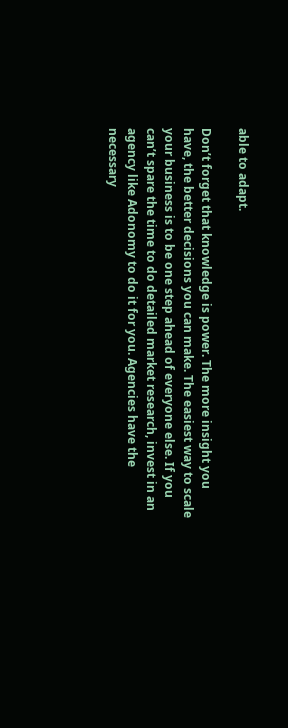able to adapt.

Don’t forget that knowledge is power. The more insight you have, the better decisions you can make. The easiest way to scale your business is to be one step ahead of everyone else. If you can’t spare the time to do detailed market research, invest in an agency like Adonomy to do it for you. Agencies have the necessary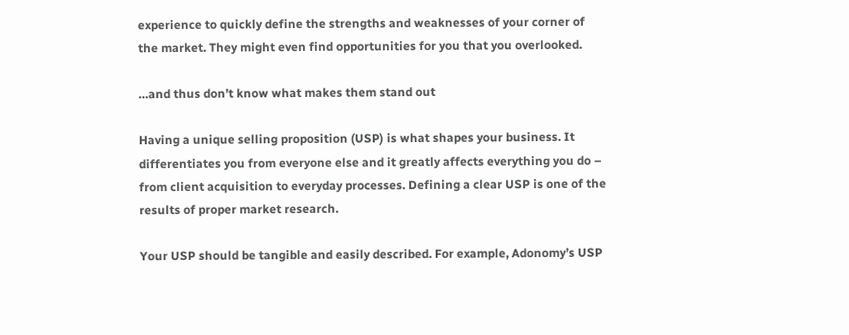experience to quickly define the strengths and weaknesses of your corner of the market. They might even find opportunities for you that you overlooked.

…and thus don’t know what makes them stand out

Having a unique selling proposition (USP) is what shapes your business. It differentiates you from everyone else and it greatly affects everything you do – from client acquisition to everyday processes. Defining a clear USP is one of the results of proper market research.

Your USP should be tangible and easily described. For example, Adonomy’s USP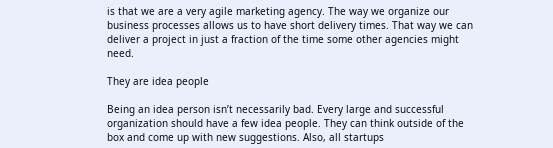is that we are a very agile marketing agency. The way we organize our business processes allows us to have short delivery times. That way we can deliver a project in just a fraction of the time some other agencies might need.

They are idea people

Being an idea person isn’t necessarily bad. Every large and successful organization should have a few idea people. They can think outside of the box and come up with new suggestions. Also, all startups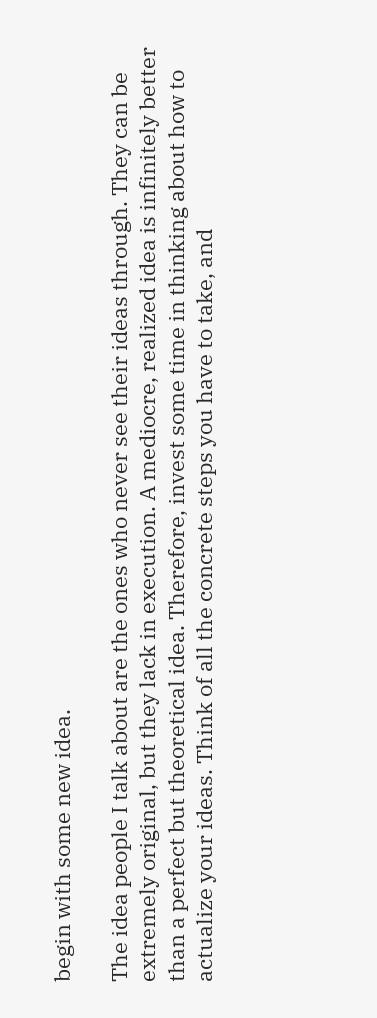begin with some new idea.

The idea people I talk about are the ones who never see their ideas through. They can be extremely original, but they lack in execution. A mediocre, realized idea is infinitely better than a perfect but theoretical idea. Therefore, invest some time in thinking about how to actualize your ideas. Think of all the concrete steps you have to take, and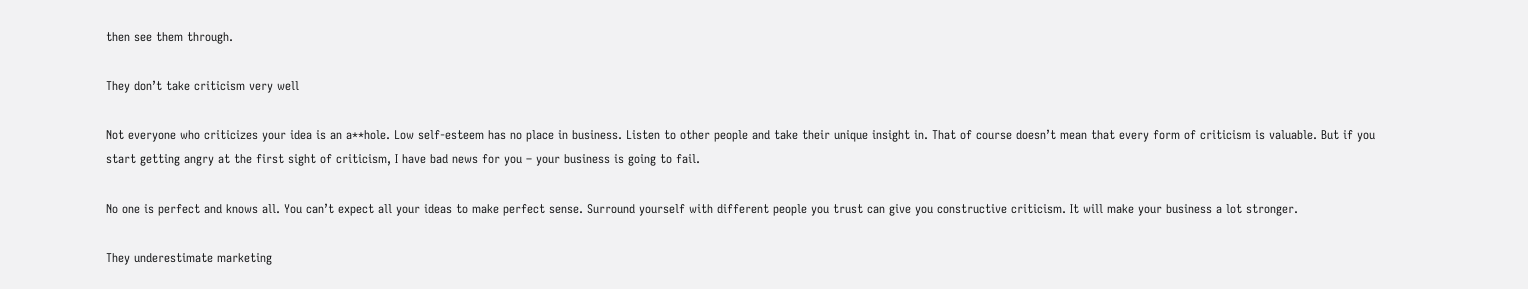then see them through.

They don’t take criticism very well

Not everyone who criticizes your idea is an a**hole. Low self-esteem has no place in business. Listen to other people and take their unique insight in. That of course doesn’t mean that every form of criticism is valuable. But if you start getting angry at the first sight of criticism, I have bad news for you – your business is going to fail.

No one is perfect and knows all. You can’t expect all your ideas to make perfect sense. Surround yourself with different people you trust can give you constructive criticism. It will make your business a lot stronger.

They underestimate marketing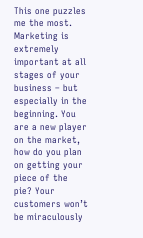This one puzzles me the most. Marketing is extremely important at all stages of your business – but especially in the beginning. You are a new player on the market, how do you plan on getting your piece of the pie? Your customers won’t be miraculously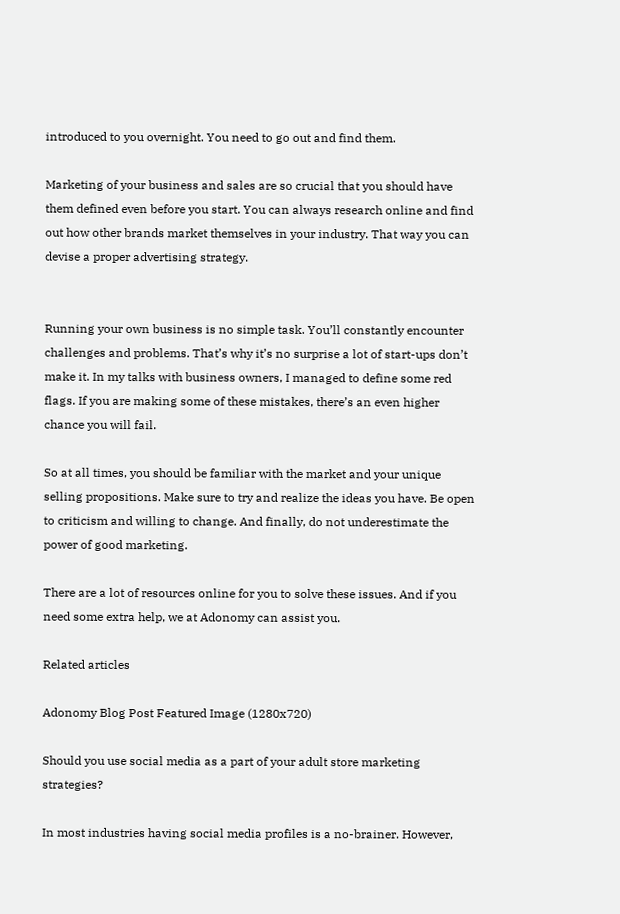introduced to you overnight. You need to go out and find them.

Marketing of your business and sales are so crucial that you should have them defined even before you start. You can always research online and find out how other brands market themselves in your industry. That way you can devise a proper advertising strategy.


Running your own business is no simple task. You’ll constantly encounter challenges and problems. That’s why it’s no surprise a lot of start-ups don’t make it. In my talks with business owners, I managed to define some red flags. If you are making some of these mistakes, there’s an even higher chance you will fail.

So at all times, you should be familiar with the market and your unique selling propositions. Make sure to try and realize the ideas you have. Be open to criticism and willing to change. And finally, do not underestimate the power of good marketing.

There are a lot of resources online for you to solve these issues. And if you need some extra help, we at Adonomy can assist you.

Related articles

Adonomy Blog Post Featured Image (1280x720)

Should you use social media as a part of your adult store marketing strategies?

In most industries having social media profiles is a no-brainer. However,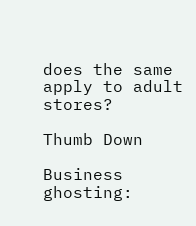does the same apply to adult stores?

Thumb Down

Business ghosting: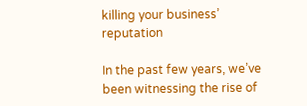killing your business’ reputation

In the past few years, we’ve been witnessing the rise of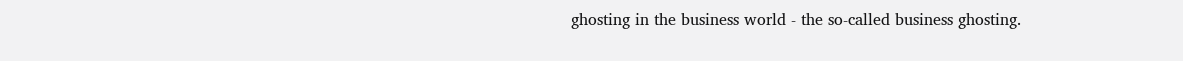ghosting in the business world - the so-called business ghosting.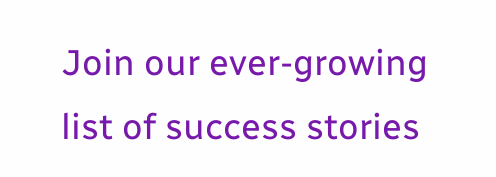Join our ever-growing list of success stories